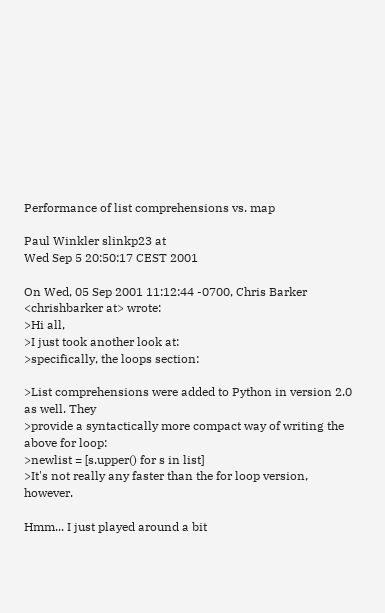Performance of list comprehensions vs. map

Paul Winkler slinkp23 at
Wed Sep 5 20:50:17 CEST 2001

On Wed, 05 Sep 2001 11:12:44 -0700, Chris Barker <chrishbarker at> wrote:
>Hi all,
>I just took another look at:
>specifically, the loops section:

>List comprehensions were added to Python in version 2.0 as well. They
>provide a syntactically more compact way of writing the above for loop:
>newlist = [s.upper() for s in list]
>It's not really any faster than the for loop version, however.

Hmm... I just played around a bit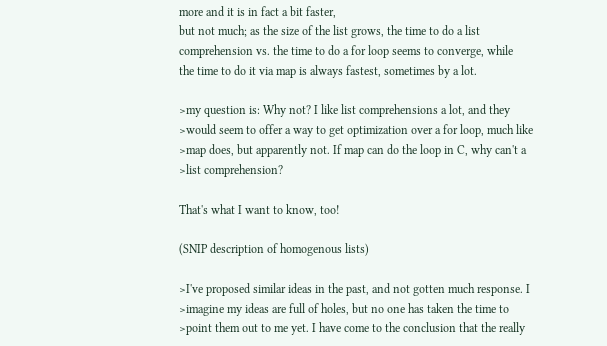more and it is in fact a bit faster,
but not much; as the size of the list grows, the time to do a list
comprehension vs. the time to do a for loop seems to converge, while
the time to do it via map is always fastest, sometimes by a lot.

>my question is: Why not? I like list comprehensions a lot, and they
>would seem to offer a way to get optimization over a for loop, much like
>map does, but apparently not. If map can do the loop in C, why can't a
>list comprehension?

That's what I want to know, too!

(SNIP description of homogenous lists)

>I've proposed similar ideas in the past, and not gotten much response. I
>imagine my ideas are full of holes, but no one has taken the time to
>point them out to me yet. I have come to the conclusion that the really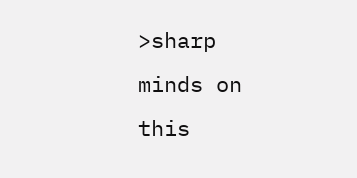>sharp minds on this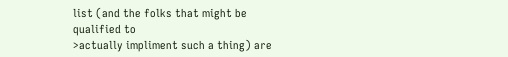list (and the folks that might be qualified to
>actually impliment such a thing) are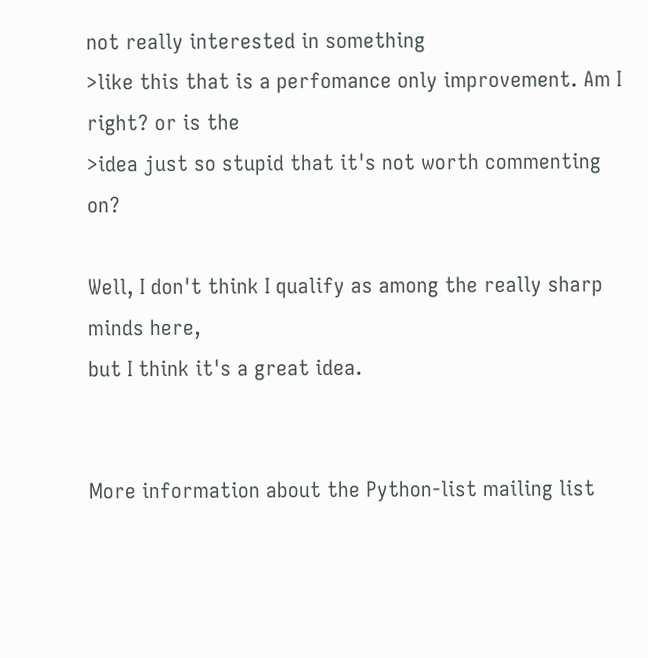not really interested in something
>like this that is a perfomance only improvement. Am I right? or is the
>idea just so stupid that it's not worth commenting on?

Well, I don't think I qualify as among the really sharp minds here,
but I think it's a great idea.


More information about the Python-list mailing list